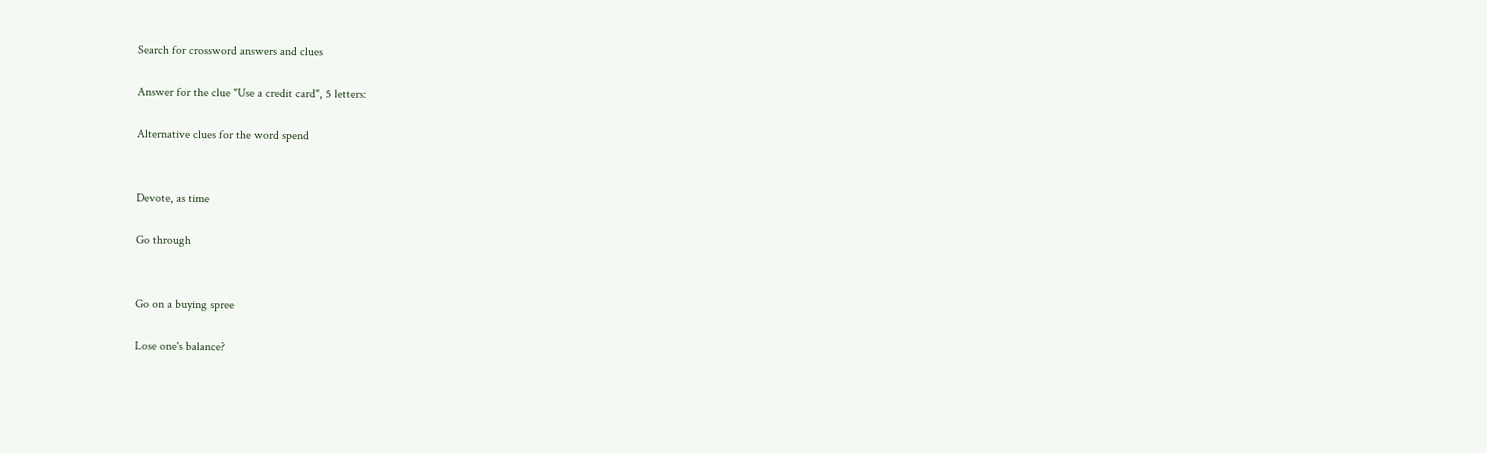Search for crossword answers and clues

Answer for the clue "Use a credit card", 5 letters:

Alternative clues for the word spend


Devote, as time

Go through


Go on a buying spree

Lose one's balance?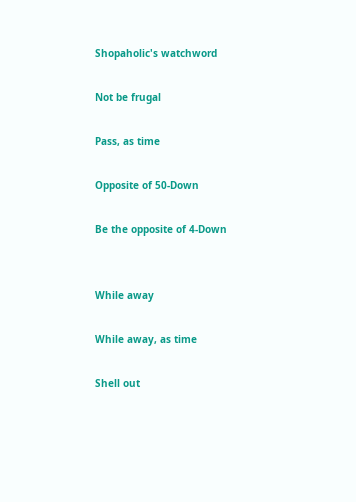Shopaholic's watchword

Not be frugal

Pass, as time

Opposite of 50-Down

Be the opposite of 4-Down


While away

While away, as time

Shell out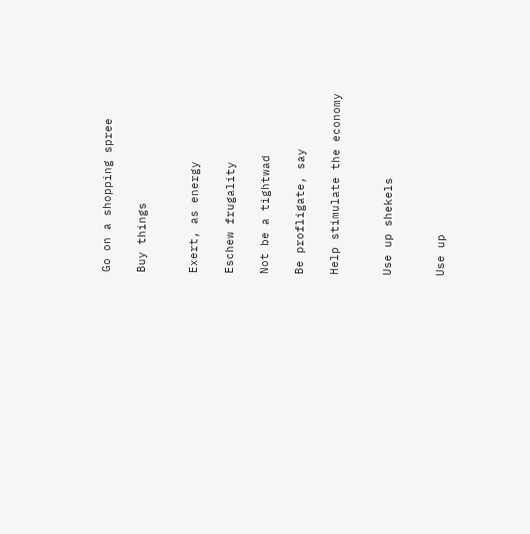Go on a shopping spree

Buy things


Exert, as energy

Eschew frugality

Not be a tightwad

Be profligate, say

Help stimulate the economy


Use up shekels


Use up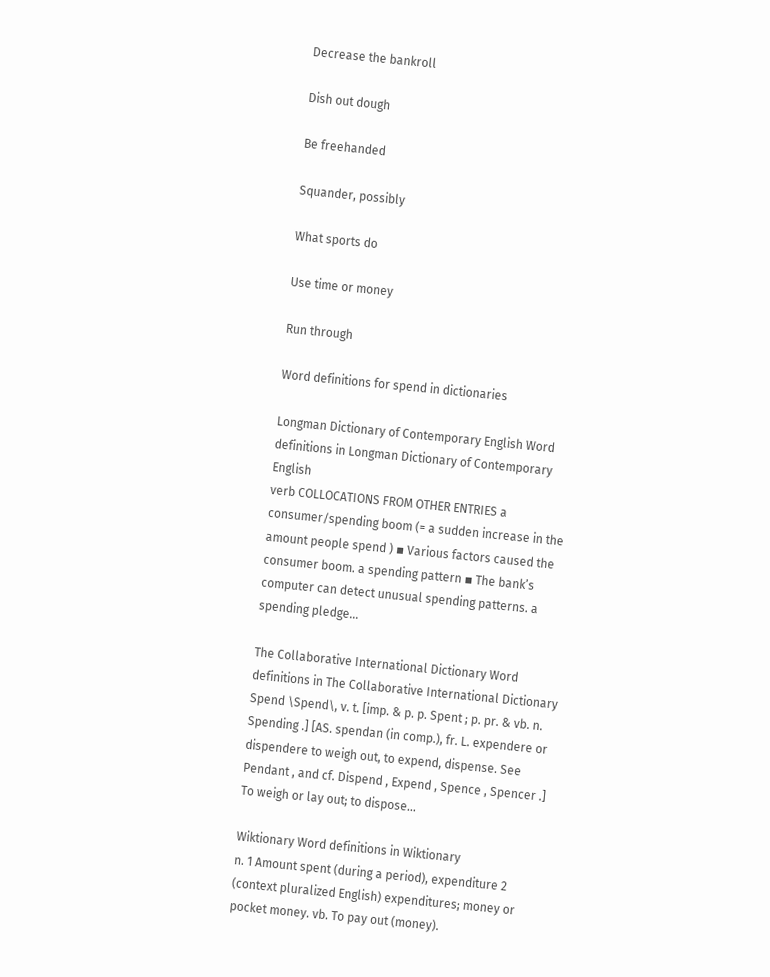Decrease the bankroll

Dish out dough

Be freehanded

Squander, possibly

What sports do

Use time or money

Run through

Word definitions for spend in dictionaries

Longman Dictionary of Contemporary English Word definitions in Longman Dictionary of Contemporary English
verb COLLOCATIONS FROM OTHER ENTRIES a consumer/spending boom (= a sudden increase in the amount people spend ) ▪ Various factors caused the consumer boom. a spending pattern ▪ The bank’s computer can detect unusual spending patterns. a spending pledge...

The Collaborative International Dictionary Word definitions in The Collaborative International Dictionary
Spend \Spend\, v. t. [imp. & p. p. Spent ; p. pr. & vb. n. Spending .] [AS. spendan (in comp.), fr. L. expendere or dispendere to weigh out, to expend, dispense. See Pendant , and cf. Dispend , Expend , Spence , Spencer .] To weigh or lay out; to dispose...

Wiktionary Word definitions in Wiktionary
n. 1 Amount spent (during a period), expenditure 2 (context pluralized English) expenditures; money or pocket money. vb. To pay out (money).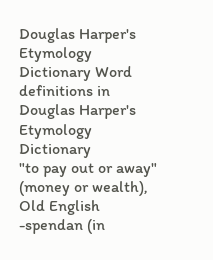Douglas Harper's Etymology Dictionary Word definitions in Douglas Harper's Etymology Dictionary
"to pay out or away" (money or wealth), Old English -spendan (in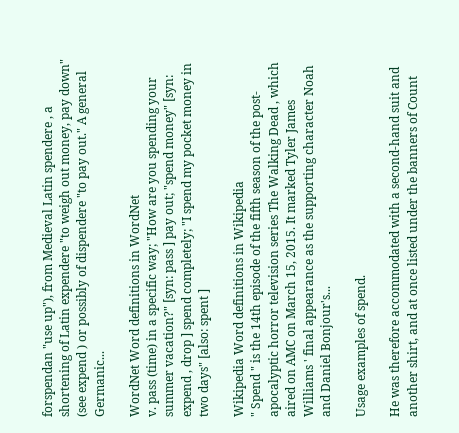forspendan "use up"), from Medieval Latin spendere , a shortening of Latin expendere "to weigh out money, pay down" (see expend ) or possibly of dispendere "to pay out." A general Germanic...

WordNet Word definitions in WordNet
v. pass (time) in a specific way; "How are you spending your summer vacation?" [syn: pass ] pay out; "spend money" [syn: expend , drop ] spend completely; "I spend my pocket money in two days" [also: spent ]

Wikipedia Word definitions in Wikipedia
" Spend " is the 14th episode of the fifth season of the post-apocalyptic horror television series The Walking Dead , which aired on AMC on March 15, 2015. It marked Tyler James Williams ' final appearance as the supporting character Noah and Daniel Bonjour's...

Usage examples of spend.

He was therefore accommodated with a second-hand suit and another shirt, and at once listed under the banners of Count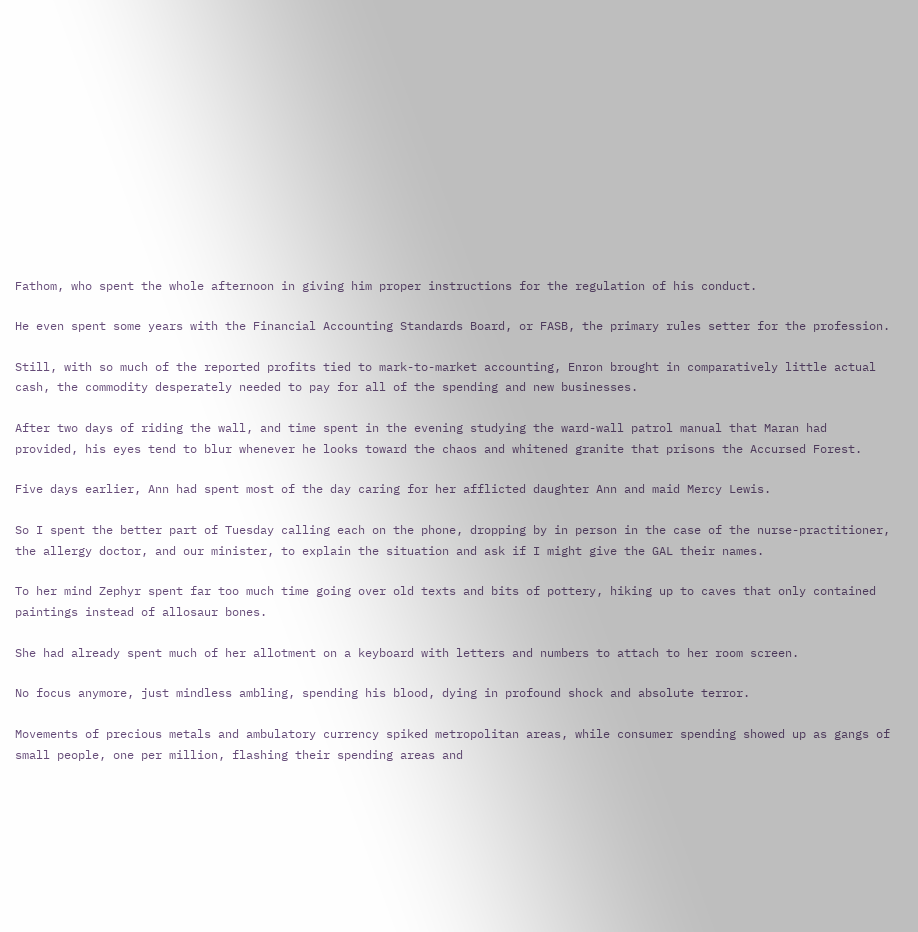Fathom, who spent the whole afternoon in giving him proper instructions for the regulation of his conduct.

He even spent some years with the Financial Accounting Standards Board, or FASB, the primary rules setter for the profession.

Still, with so much of the reported profits tied to mark-to-market accounting, Enron brought in comparatively little actual cash, the commodity desperately needed to pay for all of the spending and new businesses.

After two days of riding the wall, and time spent in the evening studying the ward-wall patrol manual that Maran had provided, his eyes tend to blur whenever he looks toward the chaos and whitened granite that prisons the Accursed Forest.

Five days earlier, Ann had spent most of the day caring for her afflicted daughter Ann and maid Mercy Lewis.

So I spent the better part of Tuesday calling each on the phone, dropping by in person in the case of the nurse-practitioner, the allergy doctor, and our minister, to explain the situation and ask if I might give the GAL their names.

To her mind Zephyr spent far too much time going over old texts and bits of pottery, hiking up to caves that only contained paintings instead of allosaur bones.

She had already spent much of her allotment on a keyboard with letters and numbers to attach to her room screen.

No focus anymore, just mindless ambling, spending his blood, dying in profound shock and absolute terror.

Movements of precious metals and ambulatory currency spiked metropolitan areas, while consumer spending showed up as gangs of small people, one per million, flashing their spending areas and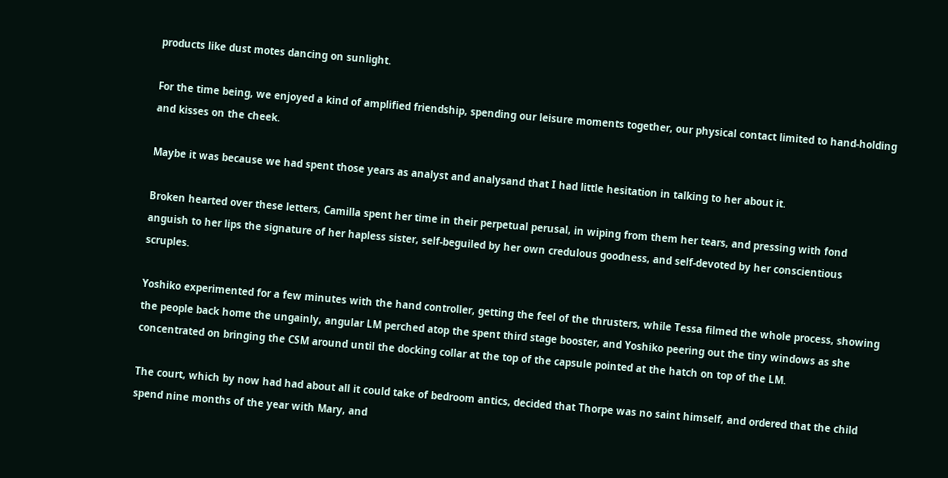products like dust motes dancing on sunlight.

For the time being, we enjoyed a kind of amplified friendship, spending our leisure moments together, our physical contact limited to hand-holding and kisses on the cheek.

Maybe it was because we had spent those years as analyst and analysand that I had little hesitation in talking to her about it.

Broken hearted over these letters, Camilla spent her time in their perpetual perusal, in wiping from them her tears, and pressing with fond anguish to her lips the signature of her hapless sister, self-beguiled by her own credulous goodness, and self-devoted by her conscientious scruples.

Yoshiko experimented for a few minutes with the hand controller, getting the feel of the thrusters, while Tessa filmed the whole process, showing the people back home the ungainly, angular LM perched atop the spent third stage booster, and Yoshiko peering out the tiny windows as she concentrated on bringing the CSM around until the docking collar at the top of the capsule pointed at the hatch on top of the LM.

The court, which by now had had about all it could take of bedroom antics, decided that Thorpe was no saint himself, and ordered that the child spend nine months of the year with Mary, and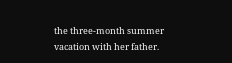the three-month summer vacation with her father.